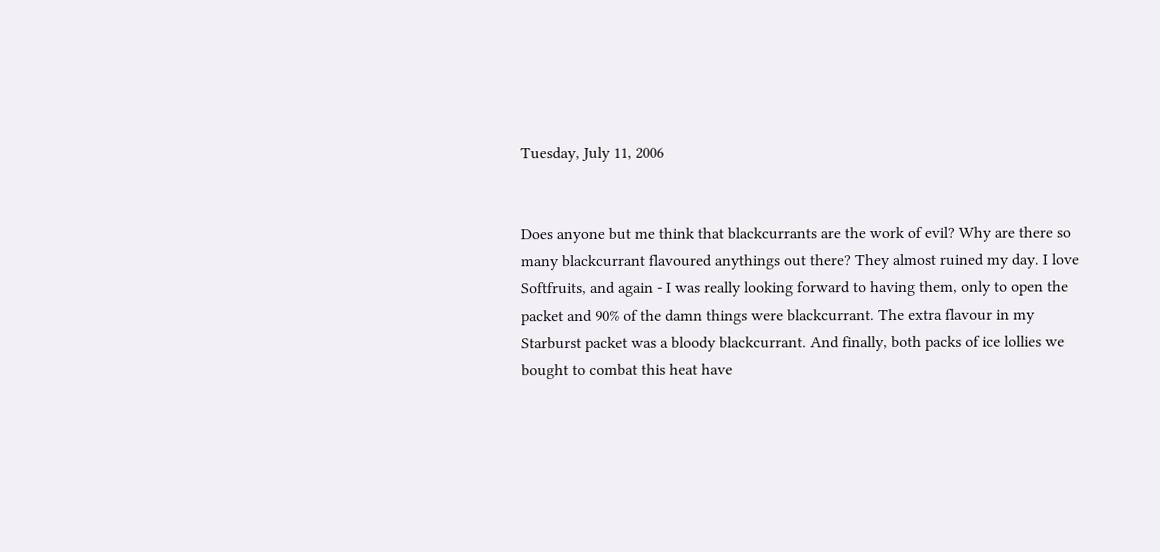Tuesday, July 11, 2006


Does anyone but me think that blackcurrants are the work of evil? Why are there so many blackcurrant flavoured anythings out there? They almost ruined my day. I love Softfruits, and again - I was really looking forward to having them, only to open the packet and 90% of the damn things were blackcurrant. The extra flavour in my Starburst packet was a bloody blackcurrant. And finally, both packs of ice lollies we bought to combat this heat have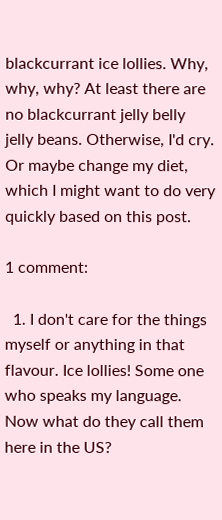blackcurrant ice lollies. Why, why, why? At least there are no blackcurrant jelly belly jelly beans. Otherwise, I'd cry. Or maybe change my diet, which I might want to do very quickly based on this post.

1 comment:

  1. I don't care for the things myself or anything in that flavour. Ice lollies! Some one who speaks my language. Now what do they call them here in the US?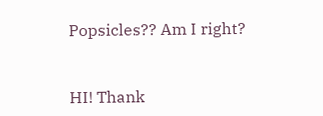Popsicles?? Am I right?


HI! Thank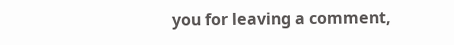you for leaving a comment,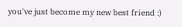you've just become my new best friend :)